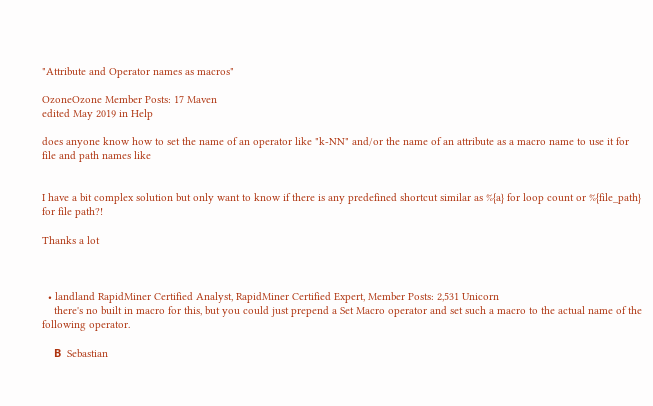"Attribute and Operator names as macros"

OzoneOzone Member Posts: 17 Maven
edited May 2019 in Help

does anyone know how to set the name of an operator like "k-NN" and/or the name of an attribute as a macro name to use it for file and path names like


I have a bit complex solution but only want to know if there is any predefined shortcut similar as %{a} for loop count or %{file_path} for file path?!

Thanks a lot



  • landland RapidMiner Certified Analyst, RapidMiner Certified Expert, Member Posts: 2,531 Unicorn
    there's no built in macro for this, but you could just prepend a Set Macro operator and set such a macro to the actual name of the following operator.

    Β  Sebastian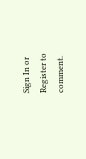Sign In or Register to comment.